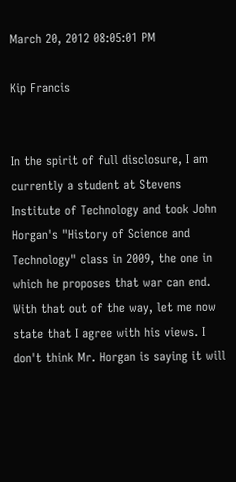March 20, 2012 08:05:01 PM

Kip Francis


In the spirit of full disclosure, I am currently a student at Stevens Institute of Technology and took John Horgan's "History of Science and Technology" class in 2009, the one in which he proposes that war can end. With that out of the way, let me now state that I agree with his views. I don't think Mr. Horgan is saying it will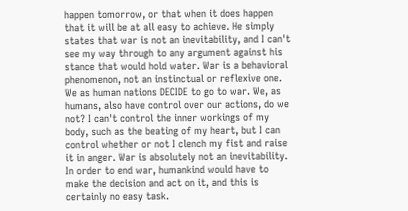happen tomorrow, or that when it does happen that it will be at all easy to achieve. He simply states that war is not an inevitability, and I can't see my way through to any argument against his stance that would hold water. War is a behavioral phenomenon, not an instinctual or reflexive one. We as human nations DECIDE to go to war. We, as humans, also have control over our actions, do we not? I can't control the inner workings of my body, such as the beating of my heart, but I can control whether or not I clench my fist and raise it in anger. War is absolutely not an inevitability. In order to end war, humankind would have to make the decision and act on it, and this is certainly no easy task.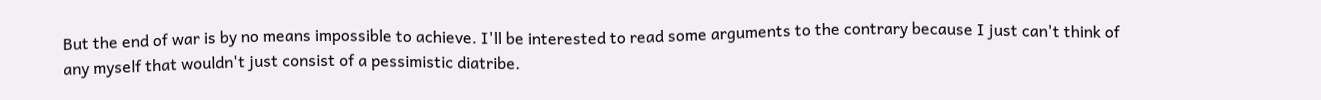But the end of war is by no means impossible to achieve. I'll be interested to read some arguments to the contrary because I just can't think of any myself that wouldn't just consist of a pessimistic diatribe.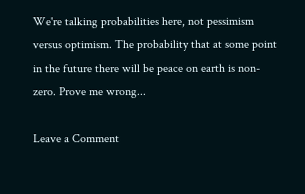We're talking probabilities here, not pessimism versus optimism. The probability that at some point in the future there will be peace on earth is non-zero. Prove me wrong...

Leave a Comment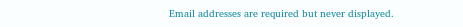Email addresses are required but never displayed.